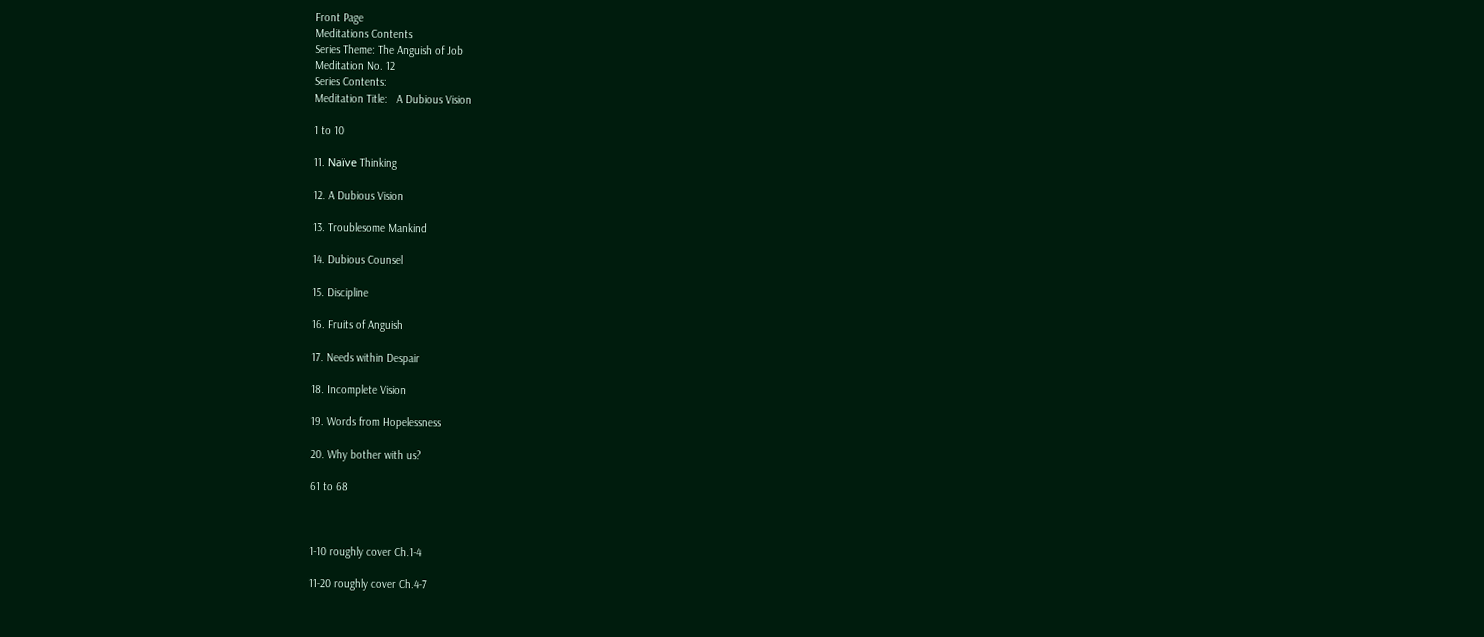Front Page
Meditations Contents
Series Theme: The Anguish of Job
Meditation No. 12
Series Contents:
Meditation Title:   A Dubious Vision

1 to 10

11. Naïve Thinking

12. A Dubious Vision

13. Troublesome Mankind

14. Dubious Counsel

15. Discipline

16. Fruits of Anguish

17. Needs within Despair

18. Incomplete Vision

19. Words from Hopelessness

20. Why bother with us?

61 to 68



1-10 roughly cover Ch.1-4

11-20 roughly cover Ch.4-7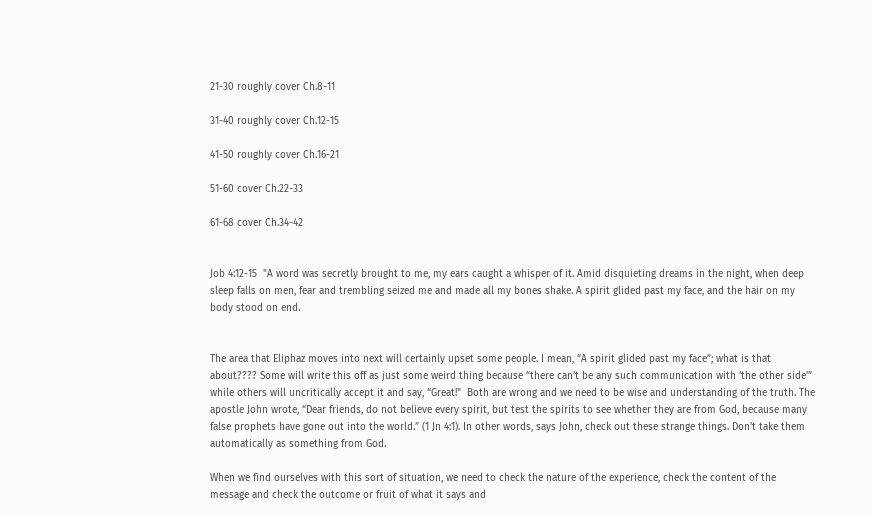21-30 roughly cover Ch.8-11

31-40 roughly cover Ch.12-15

41-50 roughly cover Ch.16-21

51-60 cover Ch.22-33

61-68 cover Ch.34-42


Job 4:12-15  "A word was secretly brought to me, my ears caught a whisper of it. Amid disquieting dreams in the night, when deep sleep falls on men, fear and trembling seized me and made all my bones shake. A spirit glided past my face, and the hair on my body stood on end.


The area that Eliphaz moves into next will certainly upset some people. I mean, “A spirit glided past my face”; what is that about???? Some will write this off as just some weird thing because “there can't be any such communication with ‘the other side'” while others will uncritically accept it and say, “Great!"  Both are wrong and we need to be wise and understanding of the truth. The apostle John wrote, “Dear friends, do not believe every spirit, but test the spirits to see whether they are from God, because many false prophets have gone out into the world.” (1 Jn 4:1). In other words, says John, check out these strange things. Don't take them automatically as something from God.

When we find ourselves with this sort of situation, we need to check the nature of the experience, check the content of the message and check the outcome or fruit of what it says and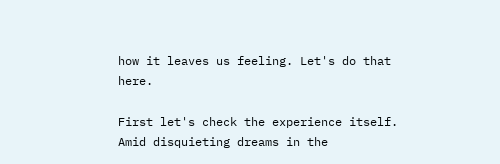how it leaves us feeling. Let's do that here.

First let's check the experience itself. Amid disquieting dreams in the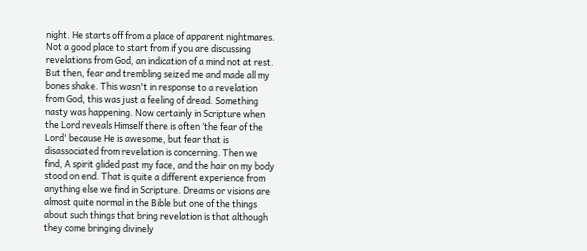night. He starts off from a place of apparent nightmares. Not a good place to start from if you are discussing revelations from God, an indication of a mind not at rest. But then, fear and trembling seized me and made all my bones shake. This wasn't in response to a revelation from God, this was just a feeling of dread. Something nasty was happening. Now certainly in Scripture when the Lord reveals Himself there is often ‘the fear of the Lord' because He is awesome, but fear that is disassociated from revelation is concerning. Then we find, A spirit glided past my face, and the hair on my body stood on end. That is quite a different experience from anything else we find in Scripture. Dreams or visions are almost quite normal in the Bible but one of the things about such things that bring revelation is that although they come bringing divinely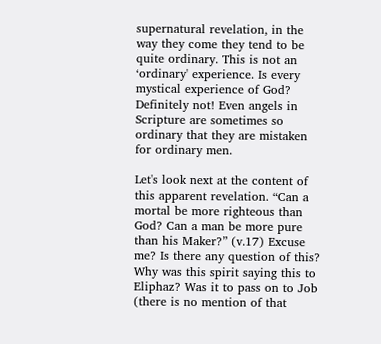supernatural revelation, in the way they come they tend to be quite ordinary. This is not an ‘ordinary' experience. Is every mystical experience of God? Definitely not! Even angels in Scripture are sometimes so ordinary that they are mistaken for ordinary men.

Let's look next at the content of this apparent revelation. “Can a mortal be more righteous than God? Can a man be more pure than his Maker?” (v.17) Excuse me? Is there any question of this? Why was this spirit saying this to Eliphaz? Was it to pass on to Job (there is no mention of that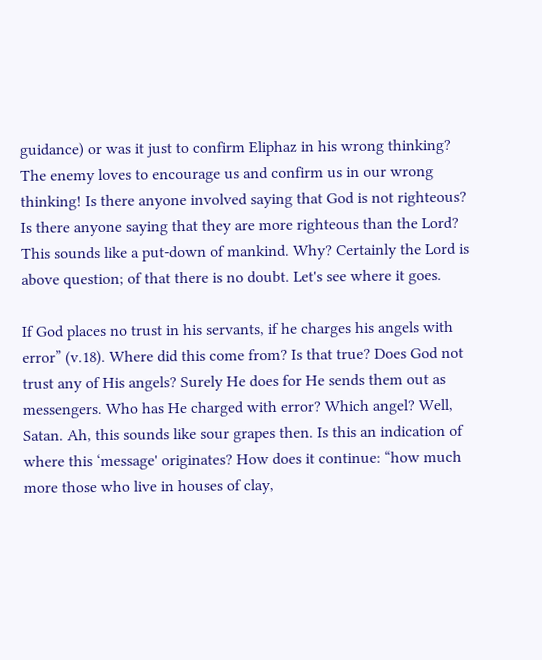guidance) or was it just to confirm Eliphaz in his wrong thinking? The enemy loves to encourage us and confirm us in our wrong thinking! Is there anyone involved saying that God is not righteous? Is there anyone saying that they are more righteous than the Lord? This sounds like a put-down of mankind. Why? Certainly the Lord is above question; of that there is no doubt. Let's see where it goes.

If God places no trust in his servants, if he charges his angels with error” (v.18). Where did this come from? Is that true? Does God not trust any of His angels? Surely He does for He sends them out as messengers. Who has He charged with error? Which angel? Well, Satan. Ah, this sounds like sour grapes then. Is this an indication of where this ‘message' originates? How does it continue: “how much more those who live in houses of clay,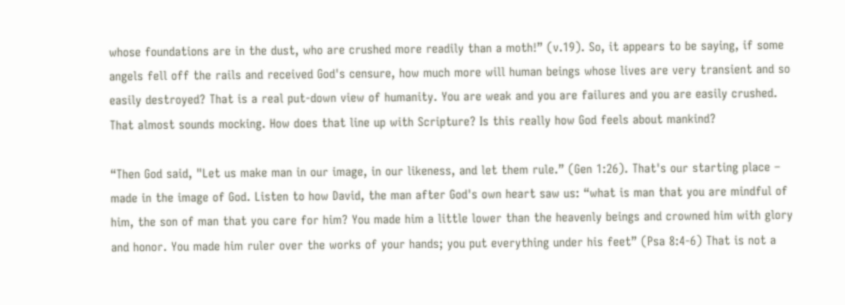whose foundations are in the dust, who are crushed more readily than a moth!” (v.19). So, it appears to be saying, if some angels fell off the rails and received God's censure, how much more will human beings whose lives are very transient and so easily destroyed? That is a real put-down view of humanity. You are weak and you are failures and you are easily crushed. That almost sounds mocking. How does that line up with Scripture? Is this really how God feels about mankind?

“Then God said, "Let us make man in our image, in our likeness, and let them rule.” (Gen 1:26). That's our starting place – made in the image of God. Listen to how David, the man after God's own heart saw us: “what is man that you are mindful of him, the son of man that you care for him? You made him a little lower than the heavenly beings and crowned him with glory and honor. You made him ruler over the works of your hands; you put everything under his feet” (Psa 8:4-6) That is not a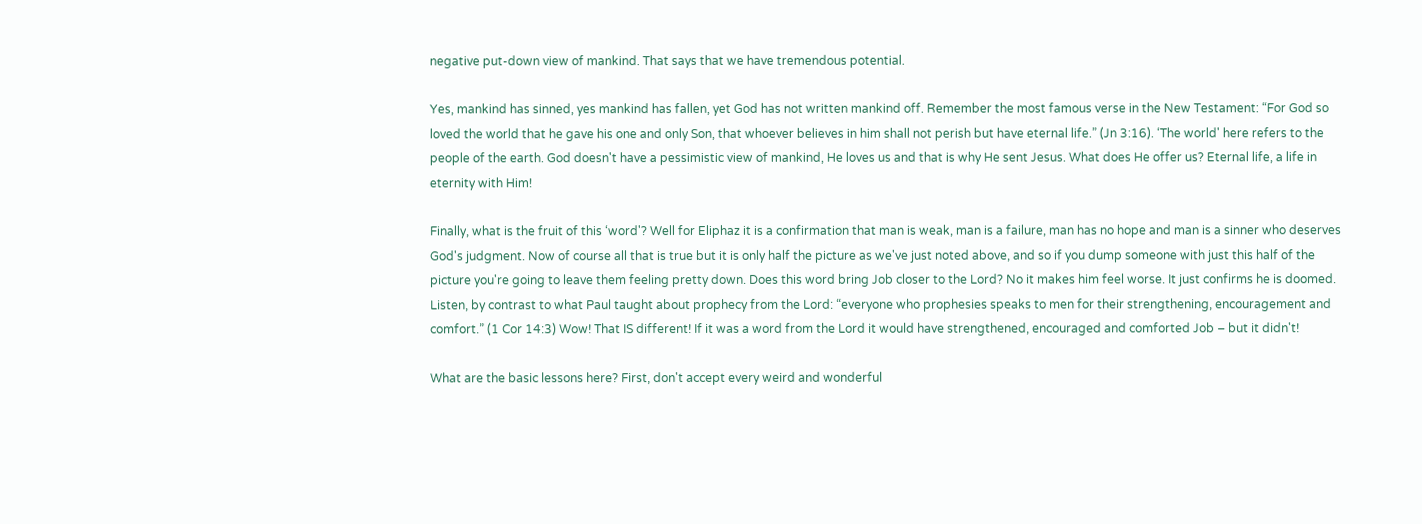negative put-down view of mankind. That says that we have tremendous potential.

Yes, mankind has sinned, yes mankind has fallen, yet God has not written mankind off. Remember the most famous verse in the New Testament: “For God so loved the world that he gave his one and only Son, that whoever believes in him shall not perish but have eternal life.” (Jn 3:16). ‘The world' here refers to the people of the earth. God doesn't have a pessimistic view of mankind, He loves us and that is why He sent Jesus. What does He offer us? Eternal life, a life in eternity with Him!

Finally, what is the fruit of this ‘word'? Well for Eliphaz it is a confirmation that man is weak, man is a failure, man has no hope and man is a sinner who deserves God's judgment. Now of course all that is true but it is only half the picture as we've just noted above, and so if you dump someone with just this half of the picture you're going to leave them feeling pretty down. Does this word bring Job closer to the Lord? No it makes him feel worse. It just confirms he is doomed. Listen, by contrast to what Paul taught about prophecy from the Lord: “everyone who prophesies speaks to men for their strengthening, encouragement and comfort.” (1 Cor 14:3) Wow! That IS different! If it was a word from the Lord it would have strengthened, encouraged and comforted Job – but it didn't!

What are the basic lessons here? First, don't accept every weird and wonderful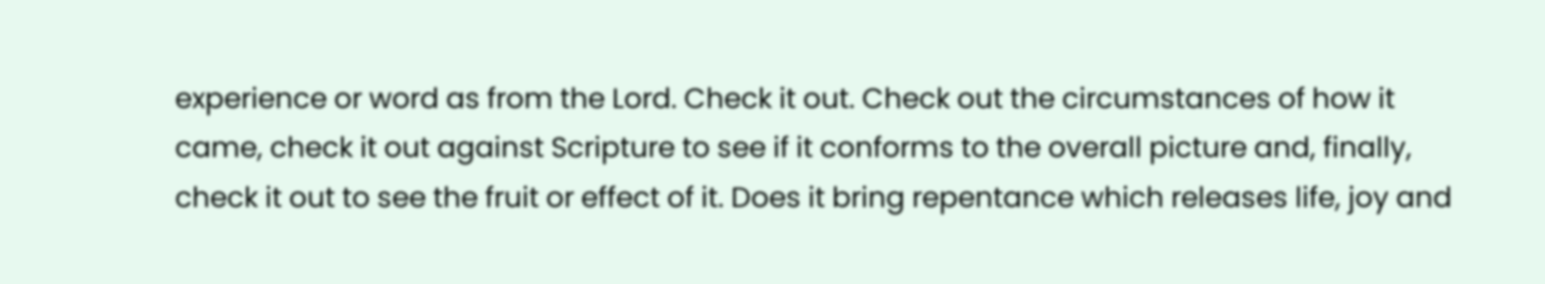experience or word as from the Lord. Check it out. Check out the circumstances of how it came, check it out against Scripture to see if it conforms to the overall picture and, finally, check it out to see the fruit or effect of it. Does it bring repentance which releases life, joy and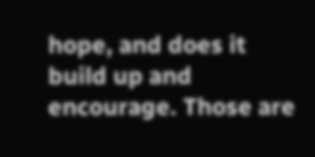hope, and does it build up and encourage. Those are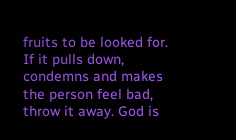fruits to be looked for. If it pulls down, condemns and makes the person feel bad, throw it away. God is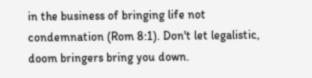in the business of bringing life not condemnation (Rom 8:1). Don't let legalistic, doom bringers bring you down.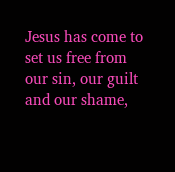Jesus has come to set us free from our sin, our guilt and our shame,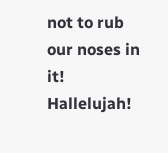not to rub our noses in it! Hallelujah!